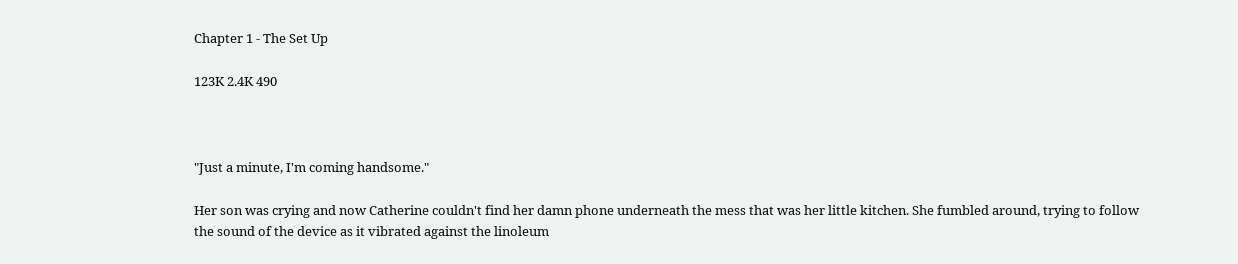Chapter 1 - The Set Up

123K 2.4K 490



"Just a minute, I'm coming handsome."

Her son was crying and now Catherine couldn't find her damn phone underneath the mess that was her little kitchen. She fumbled around, trying to follow the sound of the device as it vibrated against the linoleum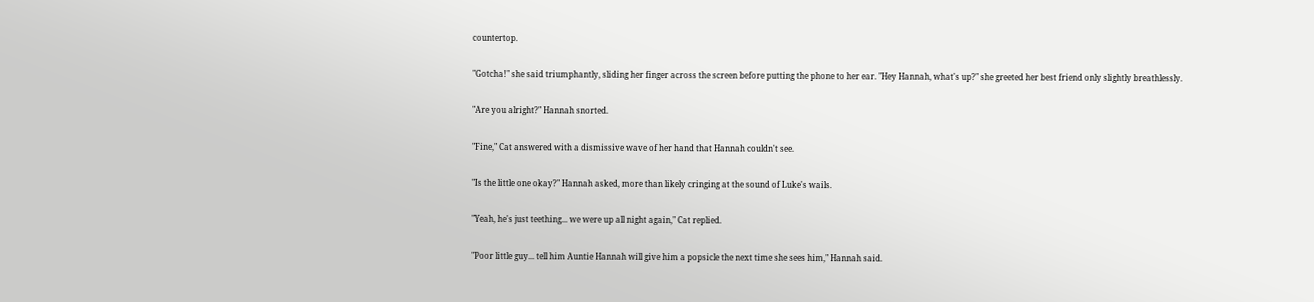countertop.

"Gotcha!" she said triumphantly, sliding her finger across the screen before putting the phone to her ear. "Hey Hannah, what's up?" she greeted her best friend only slightly breathlessly.

"Are you alright?" Hannah snorted.

"Fine," Cat answered with a dismissive wave of her hand that Hannah couldn't see.

"Is the little one okay?" Hannah asked, more than likely cringing at the sound of Luke's wails.

"Yeah, he's just teething... we were up all night again," Cat replied.

"Poor little guy... tell him Auntie Hannah will give him a popsicle the next time she sees him," Hannah said.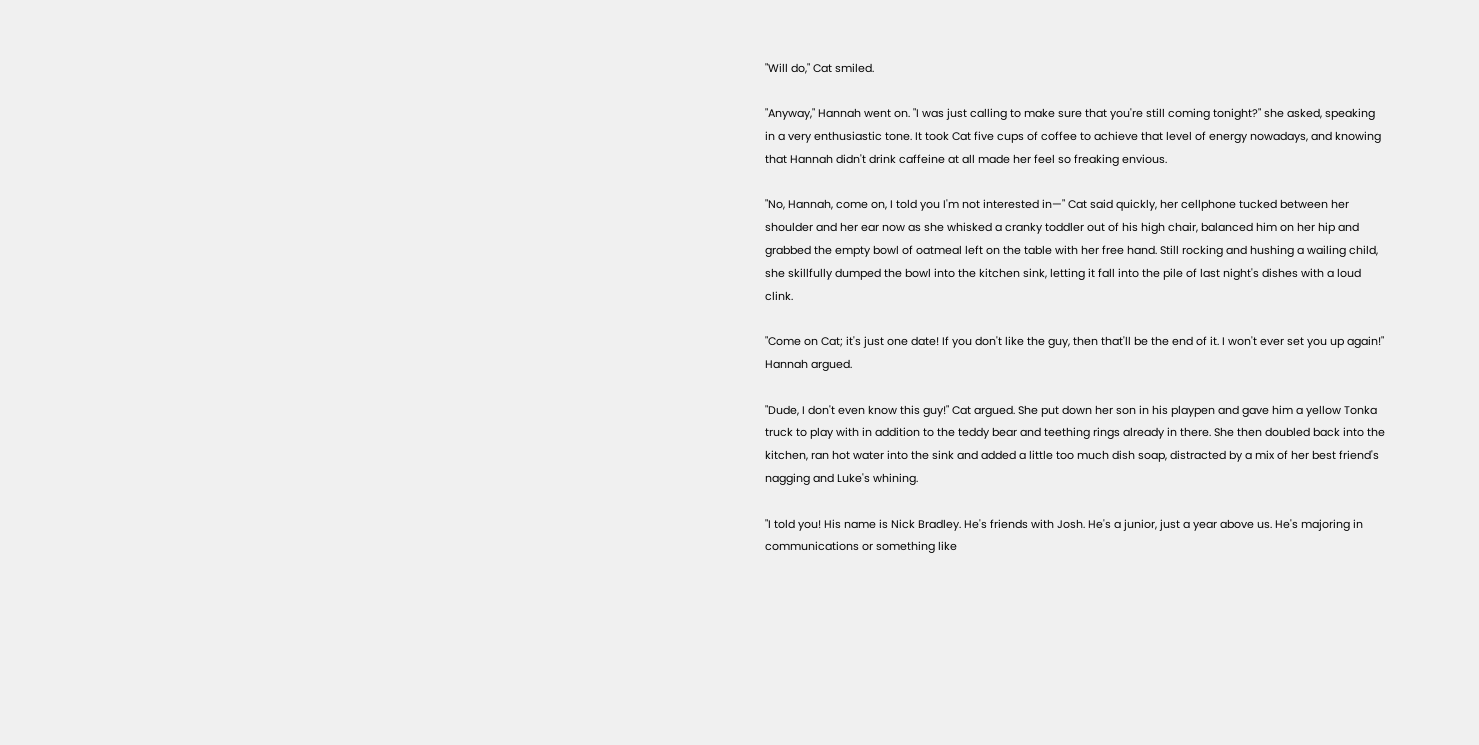"Will do," Cat smiled.

"Anyway," Hannah went on. "I was just calling to make sure that you're still coming tonight?" she asked, speaking in a very enthusiastic tone. It took Cat five cups of coffee to achieve that level of energy nowadays, and knowing that Hannah didn't drink caffeine at all made her feel so freaking envious.

"No, Hannah, come on, I told you I'm not interested in—" Cat said quickly, her cellphone tucked between her shoulder and her ear now as she whisked a cranky toddler out of his high chair, balanced him on her hip and grabbed the empty bowl of oatmeal left on the table with her free hand. Still rocking and hushing a wailing child, she skillfully dumped the bowl into the kitchen sink, letting it fall into the pile of last night's dishes with a loud clink.

"Come on Cat; it's just one date! If you don't like the guy, then that'll be the end of it. I won't ever set you up again!" Hannah argued.

"Dude, I don't even know this guy!" Cat argued. She put down her son in his playpen and gave him a yellow Tonka truck to play with in addition to the teddy bear and teething rings already in there. She then doubled back into the kitchen, ran hot water into the sink and added a little too much dish soap, distracted by a mix of her best friend's nagging and Luke's whining.

"I told you! His name is Nick Bradley. He's friends with Josh. He's a junior, just a year above us. He's majoring in communications or something like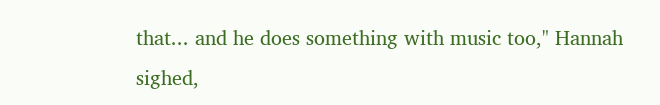that... and he does something with music too," Hannah sighed,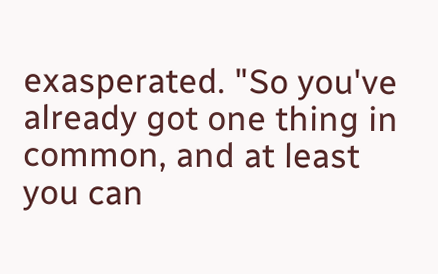exasperated. "So you've already got one thing in common, and at least you can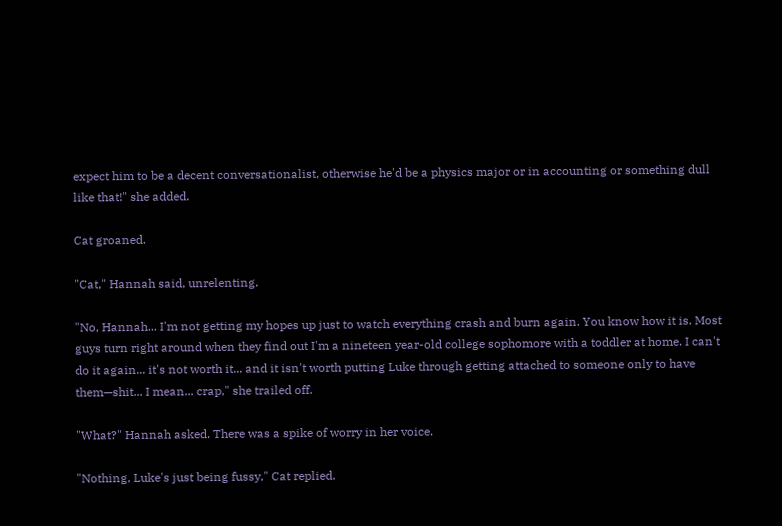expect him to be a decent conversationalist, otherwise he'd be a physics major or in accounting or something dull like that!" she added.

Cat groaned.

"Cat," Hannah said, unrelenting.

"No, Hannah... I'm not getting my hopes up just to watch everything crash and burn again. You know how it is. Most guys turn right around when they find out I'm a nineteen year-old college sophomore with a toddler at home. I can't do it again... it's not worth it... and it isn't worth putting Luke through getting attached to someone only to have them—shit... I mean... crap," she trailed off.

"What?" Hannah asked. There was a spike of worry in her voice.

"Nothing, Luke's just being fussy," Cat replied.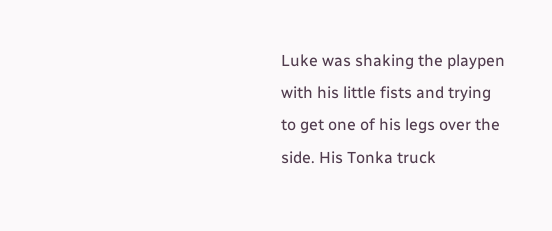Luke was shaking the playpen with his little fists and trying to get one of his legs over the side. His Tonka truck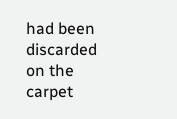had been discarded on the carpet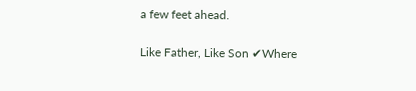a few feet ahead.

Like Father, Like Son ✔Where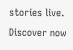stories live. Discover now